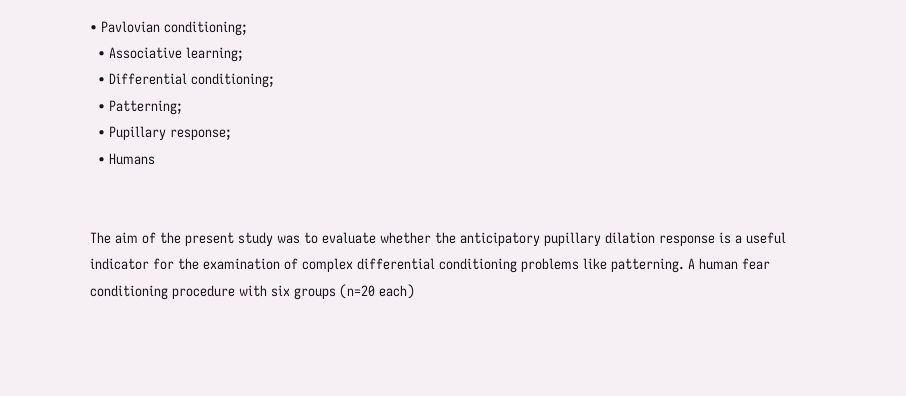• Pavlovian conditioning;
  • Associative learning;
  • Differential conditioning;
  • Patterning;
  • Pupillary response;
  • Humans


The aim of the present study was to evaluate whether the anticipatory pupillary dilation response is a useful indicator for the examination of complex differential conditioning problems like patterning. A human fear conditioning procedure with six groups (n=20 each)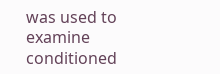was used to examine conditioned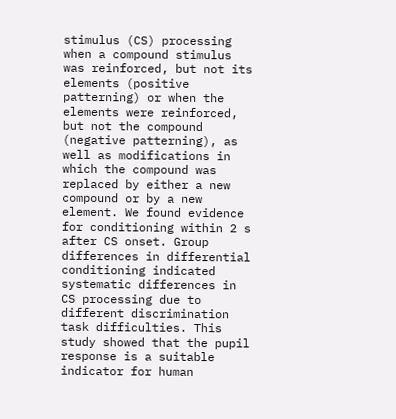stimulus (CS) processing when a compound stimulus was reinforced, but not its elements (positive patterning) or when the elements were reinforced, but not the compound (negative patterning), as well as modifications in which the compound was replaced by either a new compound or by a new element. We found evidence for conditioning within 2 s after CS onset. Group differences in differential conditioning indicated systematic differences in CS processing due to different discrimination task difficulties. This study showed that the pupil response is a suitable indicator for human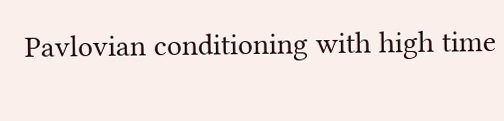Pavlovian conditioning with high time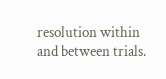resolution within and between trials.